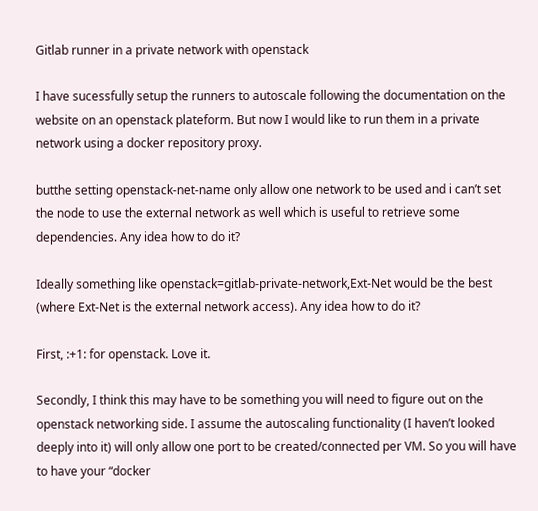Gitlab runner in a private network with openstack

I have sucessfully setup the runners to autoscale following the documentation on the website on an openstack plateform. But now I would like to run them in a private network using a docker repository proxy.

butthe setting openstack-net-name only allow one network to be used and i can’t set the node to use the external network as well which is useful to retrieve some dependencies. Any idea how to do it?

Ideally something like openstack=gitlab-private-network,Ext-Net would be the best (where Ext-Net is the external network access). Any idea how to do it?

First, :+1: for openstack. Love it.

Secondly, I think this may have to be something you will need to figure out on the openstack networking side. I assume the autoscaling functionality (I haven’t looked deeply into it) will only allow one port to be created/connected per VM. So you will have to have your “docker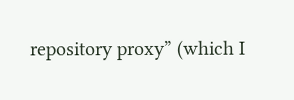repository proxy” (which I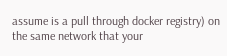assume is a pull through docker registry) on the same network that your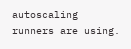autoscaling runners are using.